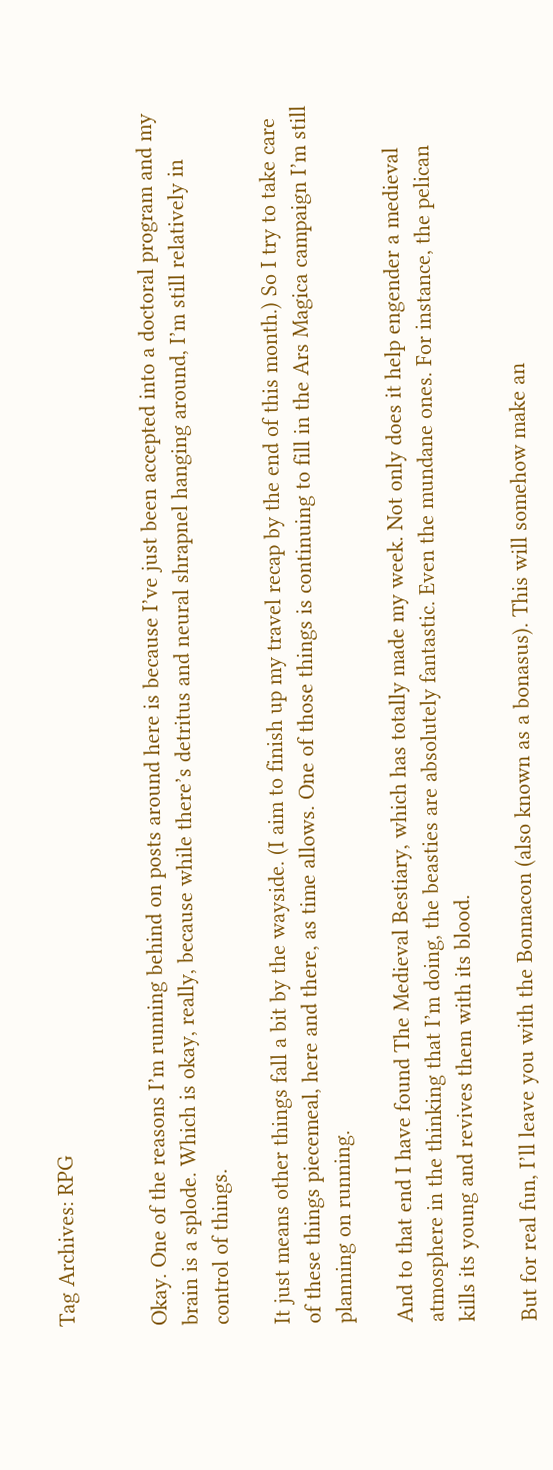Tag Archives: RPG


Okay. One of the reasons I’m running behind on posts around here is because I’ve just been accepted into a doctoral program and my brain is a splode. Which is okay, really, because while there’s detritus and neural shrapnel hanging around, I’m still relatively in control of things.

It just means other things fall a bit by the wayside. (I aim to finish up my travel recap by the end of this month.) So I try to take care of these things piecemeal, here and there, as time allows. One of those things is continuing to fill in the Ars Magica campaign I’m still planning on running.

And to that end I have found The Medieval Bestiary, which has totally made my week. Not only does it help engender a medieval atmosphere in the thinking that I’m doing, the beasties are absolutely fantastic. Even the mundane ones. For instance, the pelican kills its young and revives them with its blood.

But for real fun, I’ll leave you with the Bonnacon (also known as a bonasus). This will somehow make an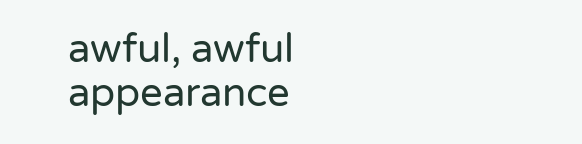awful, awful appearance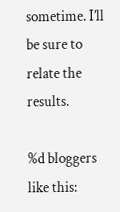sometime. I’ll be sure to relate the results.

%d bloggers like this: